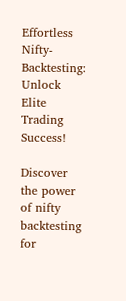Effortless Nifty-Backtesting: Unlock Elite Trading Success!

Discover the power of nifty backtesting for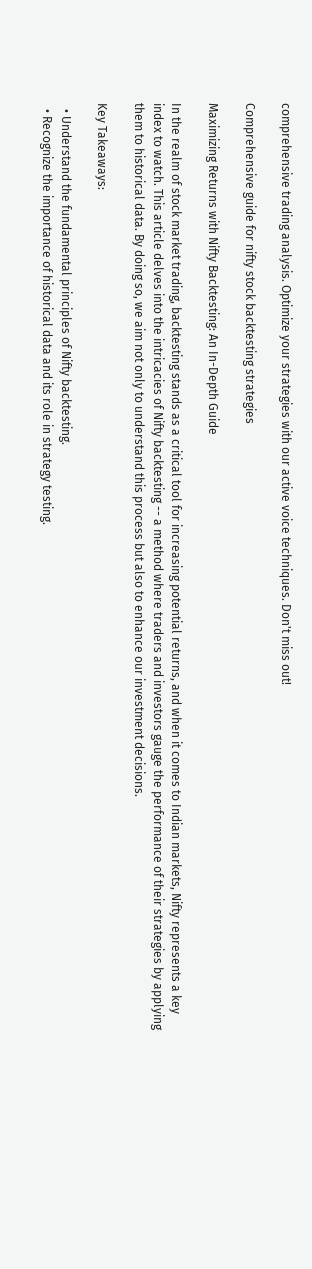comprehensive trading analysis. Optimize your strategies with our active voice techniques. Don't miss out!

Comprehensive guide for nifty stock backtesting strategies

Maximizing Returns with Nifty Backtesting: An In-Depth Guide

In the realm of stock market trading, backtesting stands as a critical tool for increasing potential returns, and when it comes to Indian markets, Nifty represents a key index to watch. This article delves into the intricacies of Nifty backtesting -- a method where traders and investors gauge the performance of their strategies by applying them to historical data. By doing so, we aim not only to understand this process but also to enhance our investment decisions.

Key Takeaways:

  • Understand the fundamental principles of Nifty backtesting.
  • Recognize the importance of historical data and its role in strategy testing.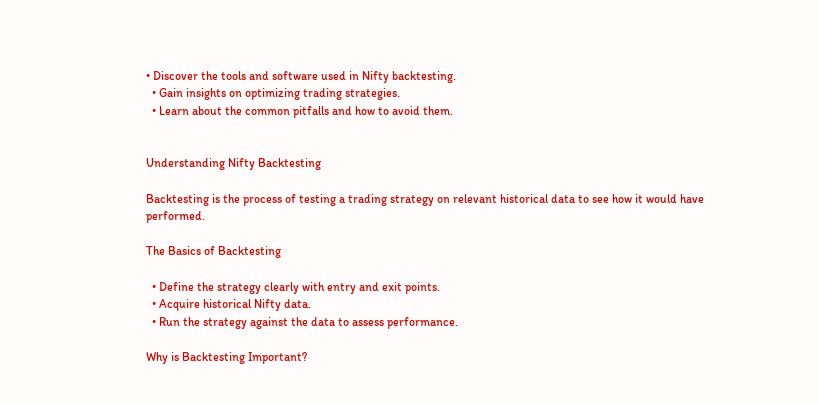• Discover the tools and software used in Nifty backtesting.
  • Gain insights on optimizing trading strategies.
  • Learn about the common pitfalls and how to avoid them.


Understanding Nifty Backtesting

Backtesting is the process of testing a trading strategy on relevant historical data to see how it would have performed.

The Basics of Backtesting

  • Define the strategy clearly with entry and exit points.
  • Acquire historical Nifty data.
  • Run the strategy against the data to assess performance.

Why is Backtesting Important?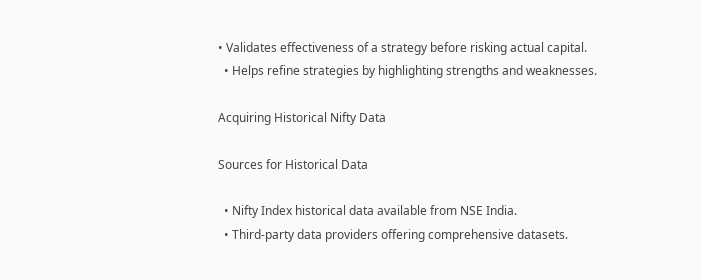• Validates effectiveness of a strategy before risking actual capital.
  • Helps refine strategies by highlighting strengths and weaknesses.

Acquiring Historical Nifty Data

Sources for Historical Data

  • Nifty Index historical data available from NSE India.
  • Third-party data providers offering comprehensive datasets.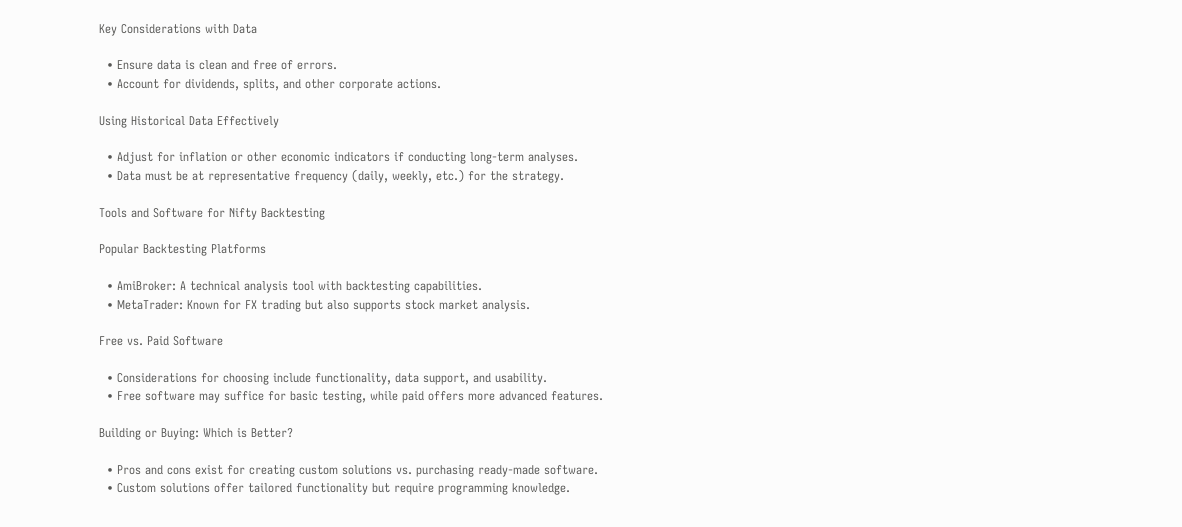Key Considerations with Data

  • Ensure data is clean and free of errors.
  • Account for dividends, splits, and other corporate actions.

Using Historical Data Effectively

  • Adjust for inflation or other economic indicators if conducting long-term analyses.
  • Data must be at representative frequency (daily, weekly, etc.) for the strategy.

Tools and Software for Nifty Backtesting

Popular Backtesting Platforms

  • AmiBroker: A technical analysis tool with backtesting capabilities.
  • MetaTrader: Known for FX trading but also supports stock market analysis.

Free vs. Paid Software

  • Considerations for choosing include functionality, data support, and usability.
  • Free software may suffice for basic testing, while paid offers more advanced features.

Building or Buying: Which is Better?

  • Pros and cons exist for creating custom solutions vs. purchasing ready-made software.
  • Custom solutions offer tailored functionality but require programming knowledge.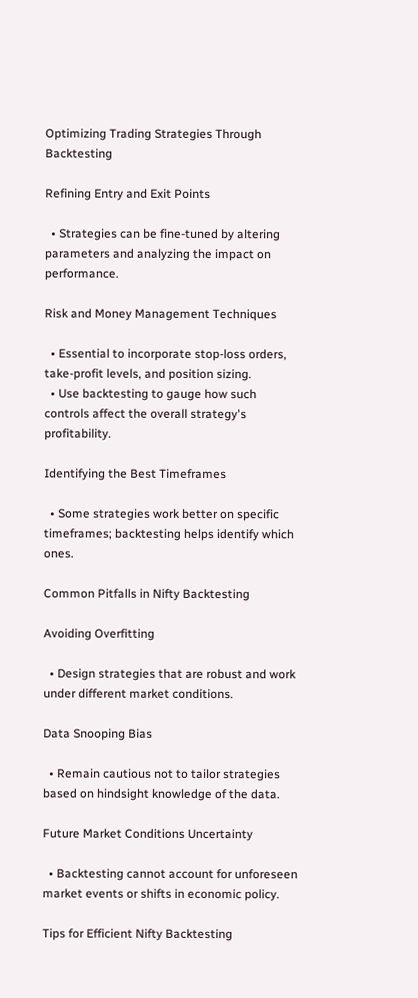Optimizing Trading Strategies Through Backtesting

Refining Entry and Exit Points

  • Strategies can be fine-tuned by altering parameters and analyzing the impact on performance.

Risk and Money Management Techniques

  • Essential to incorporate stop-loss orders, take-profit levels, and position sizing.
  • Use backtesting to gauge how such controls affect the overall strategy's profitability.

Identifying the Best Timeframes

  • Some strategies work better on specific timeframes; backtesting helps identify which ones.

Common Pitfalls in Nifty Backtesting

Avoiding Overfitting

  • Design strategies that are robust and work under different market conditions.

Data Snooping Bias

  • Remain cautious not to tailor strategies based on hindsight knowledge of the data.

Future Market Conditions Uncertainty

  • Backtesting cannot account for unforeseen market events or shifts in economic policy.

Tips for Efficient Nifty Backtesting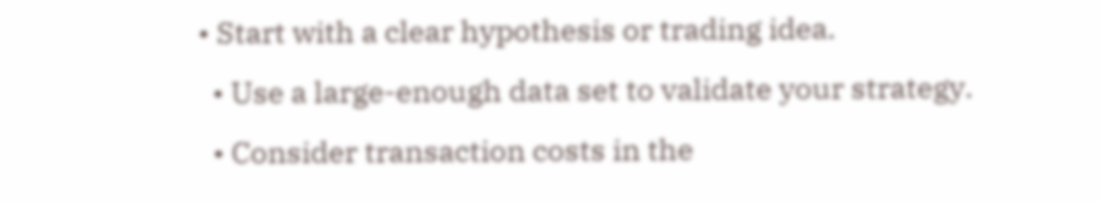• Start with a clear hypothesis or trading idea.
  • Use a large-enough data set to validate your strategy.
  • Consider transaction costs in the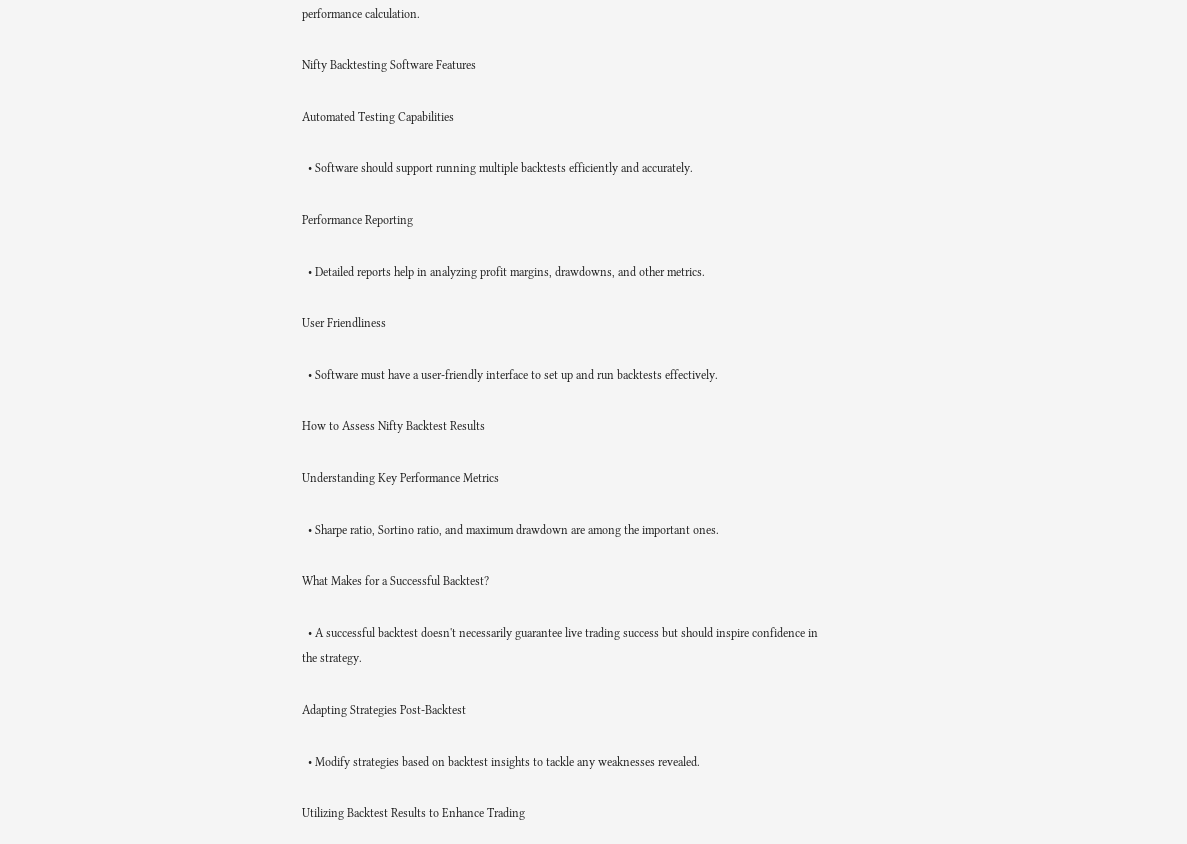performance calculation.

Nifty Backtesting Software Features

Automated Testing Capabilities

  • Software should support running multiple backtests efficiently and accurately.

Performance Reporting

  • Detailed reports help in analyzing profit margins, drawdowns, and other metrics.

User Friendliness

  • Software must have a user-friendly interface to set up and run backtests effectively.

How to Assess Nifty Backtest Results

Understanding Key Performance Metrics

  • Sharpe ratio, Sortino ratio, and maximum drawdown are among the important ones.

What Makes for a Successful Backtest?

  • A successful backtest doesn't necessarily guarantee live trading success but should inspire confidence in the strategy.

Adapting Strategies Post-Backtest

  • Modify strategies based on backtest insights to tackle any weaknesses revealed.

Utilizing Backtest Results to Enhance Trading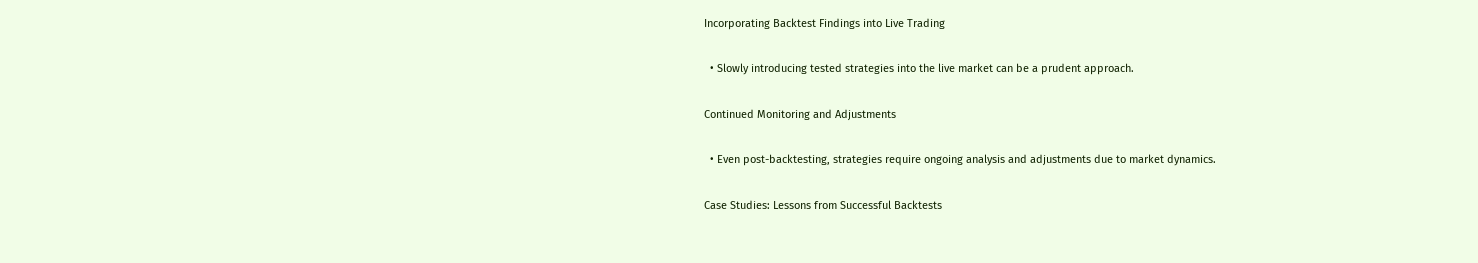Incorporating Backtest Findings into Live Trading

  • Slowly introducing tested strategies into the live market can be a prudent approach.

Continued Monitoring and Adjustments

  • Even post-backtesting, strategies require ongoing analysis and adjustments due to market dynamics.

Case Studies: Lessons from Successful Backtests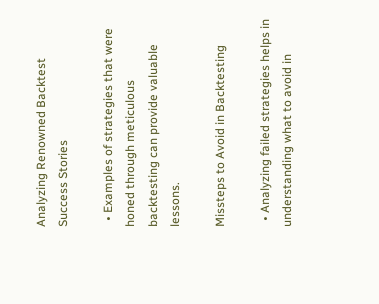Analyzing Renowned Backtest Success Stories

  • Examples of strategies that were honed through meticulous backtesting can provide valuable lessons.

Missteps to Avoid in Backtesting

  • Analyzing failed strategies helps in understanding what to avoid in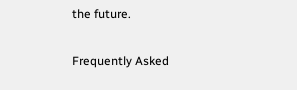the future.

Frequently Asked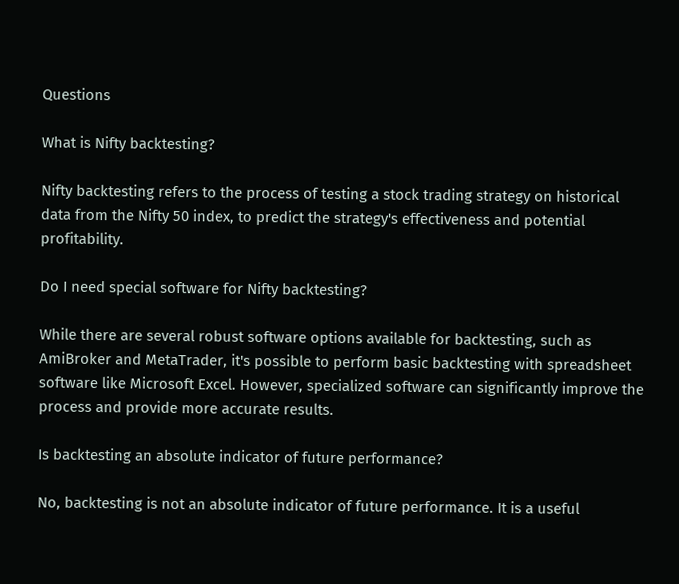Questions

What is Nifty backtesting?

Nifty backtesting refers to the process of testing a stock trading strategy on historical data from the Nifty 50 index, to predict the strategy's effectiveness and potential profitability.

Do I need special software for Nifty backtesting?

While there are several robust software options available for backtesting, such as AmiBroker and MetaTrader, it's possible to perform basic backtesting with spreadsheet software like Microsoft Excel. However, specialized software can significantly improve the process and provide more accurate results.

Is backtesting an absolute indicator of future performance?

No, backtesting is not an absolute indicator of future performance. It is a useful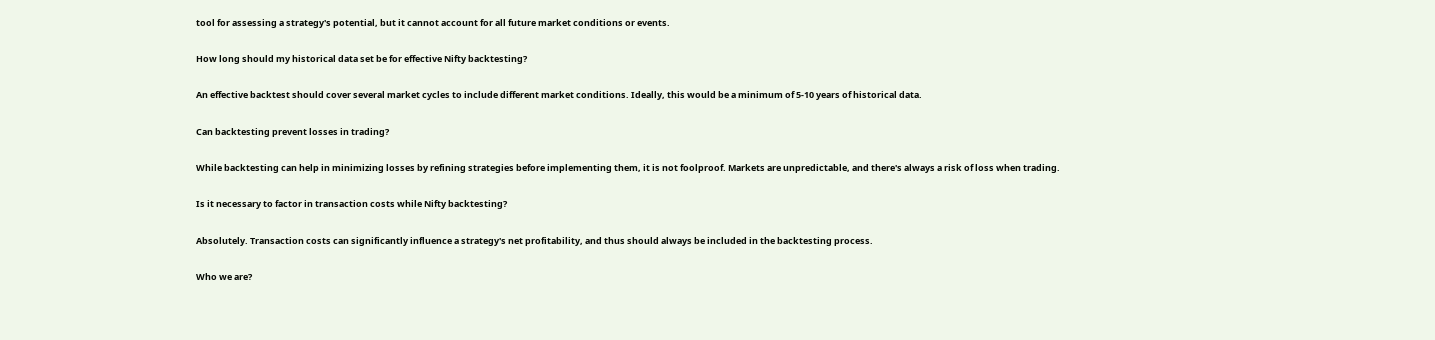tool for assessing a strategy's potential, but it cannot account for all future market conditions or events.

How long should my historical data set be for effective Nifty backtesting?

An effective backtest should cover several market cycles to include different market conditions. Ideally, this would be a minimum of 5-10 years of historical data.

Can backtesting prevent losses in trading?

While backtesting can help in minimizing losses by refining strategies before implementing them, it is not foolproof. Markets are unpredictable, and there's always a risk of loss when trading.

Is it necessary to factor in transaction costs while Nifty backtesting?

Absolutely. Transaction costs can significantly influence a strategy's net profitability, and thus should always be included in the backtesting process.

Who we are?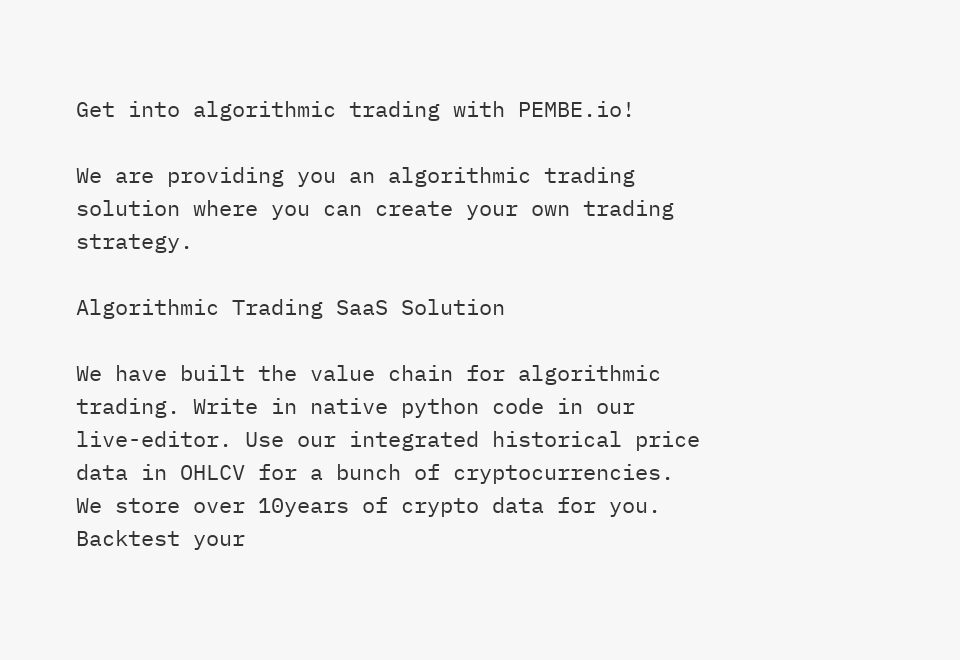Get into algorithmic trading with PEMBE.io!

We are providing you an algorithmic trading solution where you can create your own trading strategy.

Algorithmic Trading SaaS Solution

We have built the value chain for algorithmic trading. Write in native python code in our live-editor. Use our integrated historical price data in OHLCV for a bunch of cryptocurrencies. We store over 10years of crypto data for you. Backtest your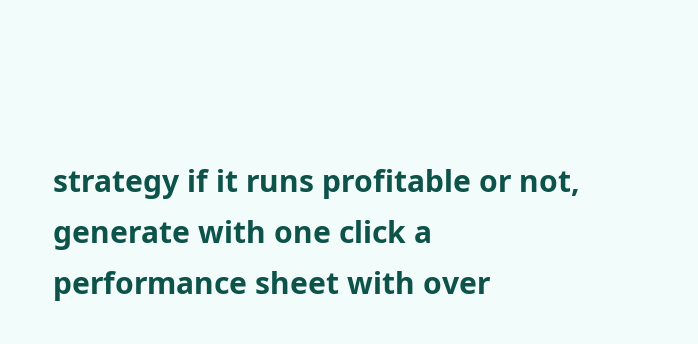strategy if it runs profitable or not, generate with one click a performance sheet with over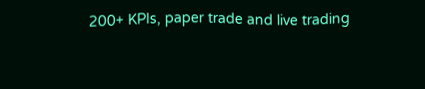200+ KPIs, paper trade and live trading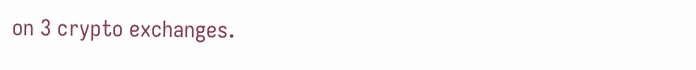on 3 crypto exchanges.